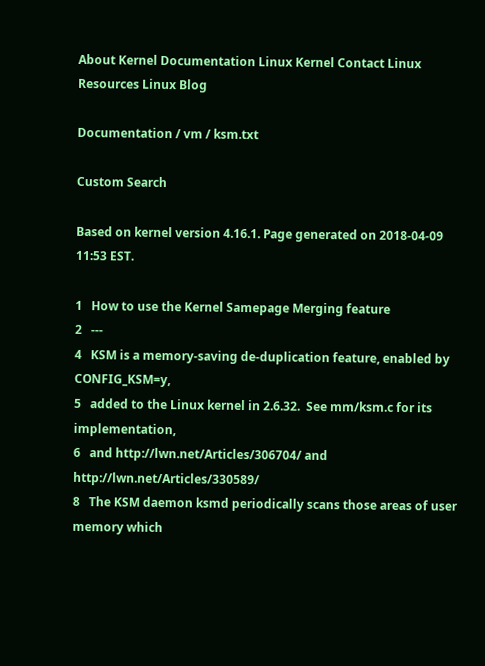About Kernel Documentation Linux Kernel Contact Linux Resources Linux Blog

Documentation / vm / ksm.txt

Custom Search

Based on kernel version 4.16.1. Page generated on 2018-04-09 11:53 EST.

1   How to use the Kernel Samepage Merging feature
2   ---
4   KSM is a memory-saving de-duplication feature, enabled by CONFIG_KSM=y,
5   added to the Linux kernel in 2.6.32.  See mm/ksm.c for its implementation,
6   and http://lwn.net/Articles/306704/ and http://lwn.net/Articles/330589/
8   The KSM daemon ksmd periodically scans those areas of user memory which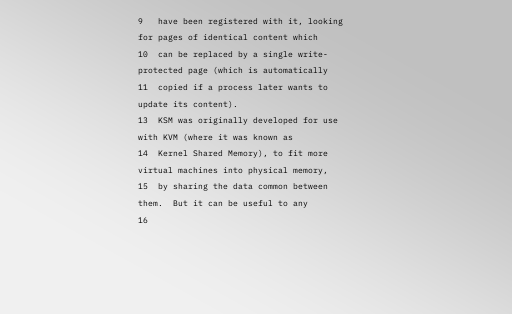9   have been registered with it, looking for pages of identical content which
10  can be replaced by a single write-protected page (which is automatically
11  copied if a process later wants to update its content).
13  KSM was originally developed for use with KVM (where it was known as
14  Kernel Shared Memory), to fit more virtual machines into physical memory,
15  by sharing the data common between them.  But it can be useful to any
16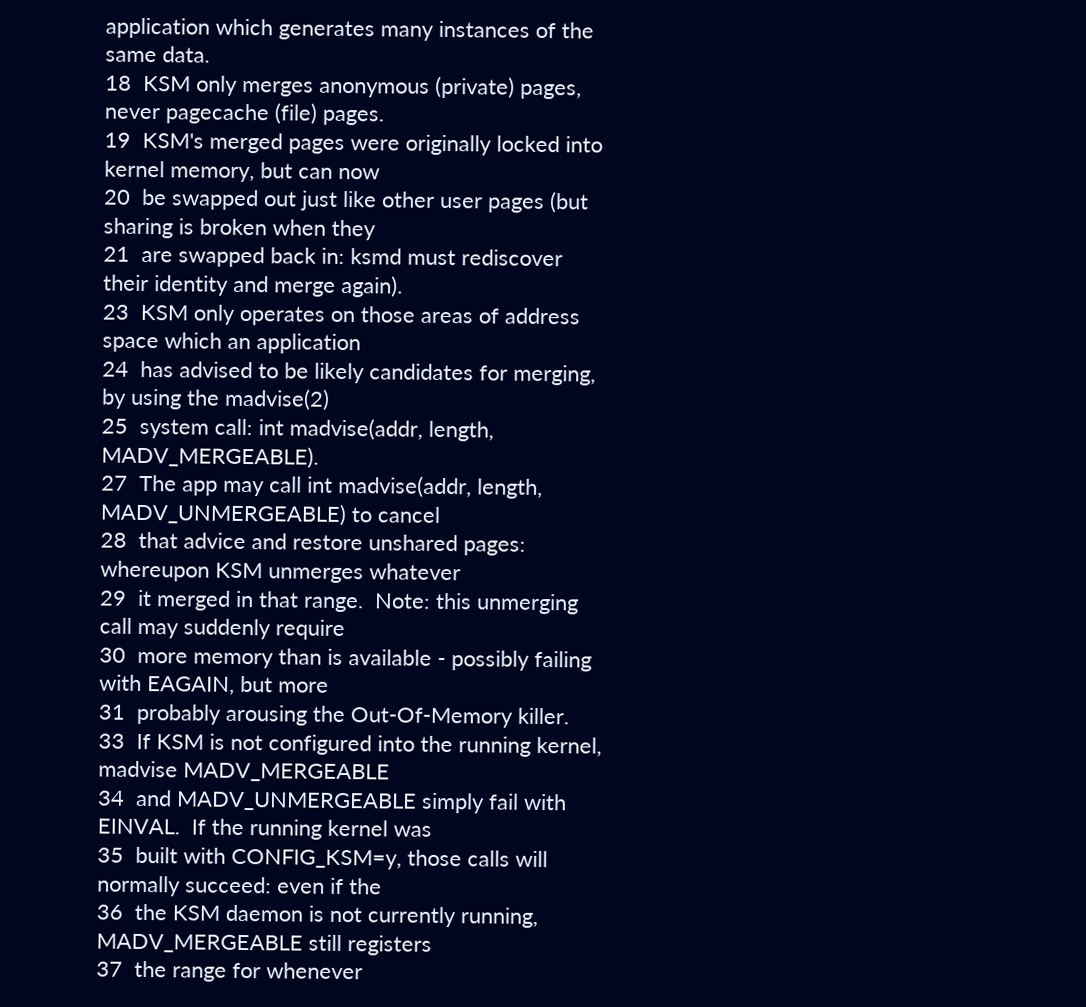application which generates many instances of the same data.
18  KSM only merges anonymous (private) pages, never pagecache (file) pages.
19  KSM's merged pages were originally locked into kernel memory, but can now
20  be swapped out just like other user pages (but sharing is broken when they
21  are swapped back in: ksmd must rediscover their identity and merge again).
23  KSM only operates on those areas of address space which an application
24  has advised to be likely candidates for merging, by using the madvise(2)
25  system call: int madvise(addr, length, MADV_MERGEABLE).
27  The app may call int madvise(addr, length, MADV_UNMERGEABLE) to cancel
28  that advice and restore unshared pages: whereupon KSM unmerges whatever
29  it merged in that range.  Note: this unmerging call may suddenly require
30  more memory than is available - possibly failing with EAGAIN, but more
31  probably arousing the Out-Of-Memory killer.
33  If KSM is not configured into the running kernel, madvise MADV_MERGEABLE
34  and MADV_UNMERGEABLE simply fail with EINVAL.  If the running kernel was
35  built with CONFIG_KSM=y, those calls will normally succeed: even if the
36  the KSM daemon is not currently running, MADV_MERGEABLE still registers
37  the range for whenever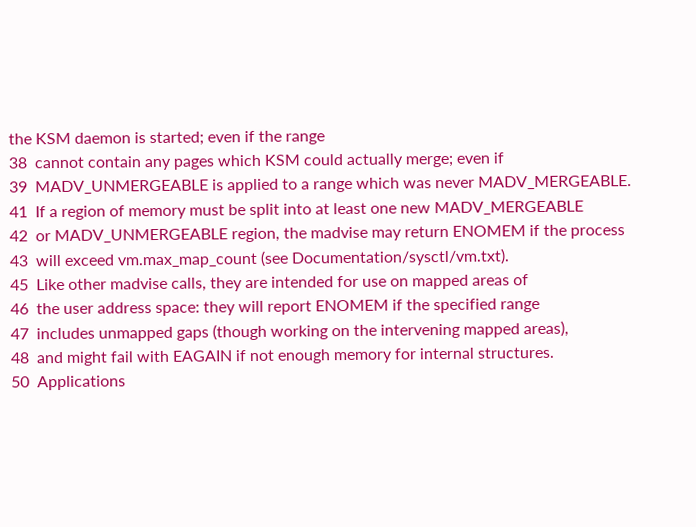the KSM daemon is started; even if the range
38  cannot contain any pages which KSM could actually merge; even if
39  MADV_UNMERGEABLE is applied to a range which was never MADV_MERGEABLE.
41  If a region of memory must be split into at least one new MADV_MERGEABLE
42  or MADV_UNMERGEABLE region, the madvise may return ENOMEM if the process
43  will exceed vm.max_map_count (see Documentation/sysctl/vm.txt).
45  Like other madvise calls, they are intended for use on mapped areas of
46  the user address space: they will report ENOMEM if the specified range
47  includes unmapped gaps (though working on the intervening mapped areas),
48  and might fail with EAGAIN if not enough memory for internal structures.
50  Applications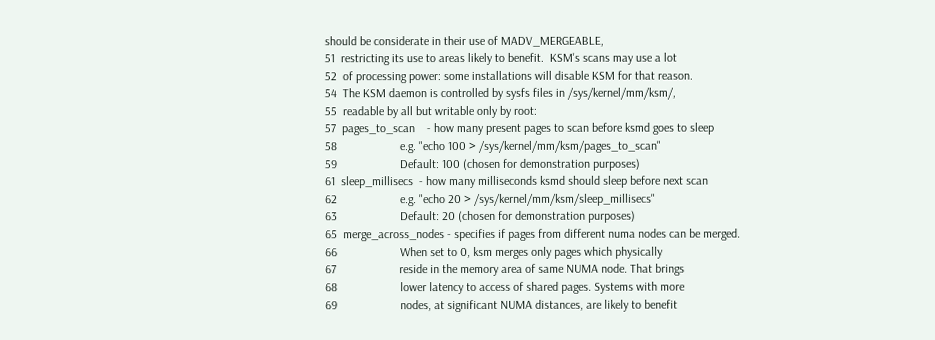should be considerate in their use of MADV_MERGEABLE,
51  restricting its use to areas likely to benefit.  KSM's scans may use a lot
52  of processing power: some installations will disable KSM for that reason.
54  The KSM daemon is controlled by sysfs files in /sys/kernel/mm/ksm/,
55  readable by all but writable only by root:
57  pages_to_scan    - how many present pages to scan before ksmd goes to sleep
58                     e.g. "echo 100 > /sys/kernel/mm/ksm/pages_to_scan"
59                     Default: 100 (chosen for demonstration purposes)
61  sleep_millisecs  - how many milliseconds ksmd should sleep before next scan
62                     e.g. "echo 20 > /sys/kernel/mm/ksm/sleep_millisecs"
63                     Default: 20 (chosen for demonstration purposes)
65  merge_across_nodes - specifies if pages from different numa nodes can be merged.
66                     When set to 0, ksm merges only pages which physically
67                     reside in the memory area of same NUMA node. That brings
68                     lower latency to access of shared pages. Systems with more
69                     nodes, at significant NUMA distances, are likely to benefit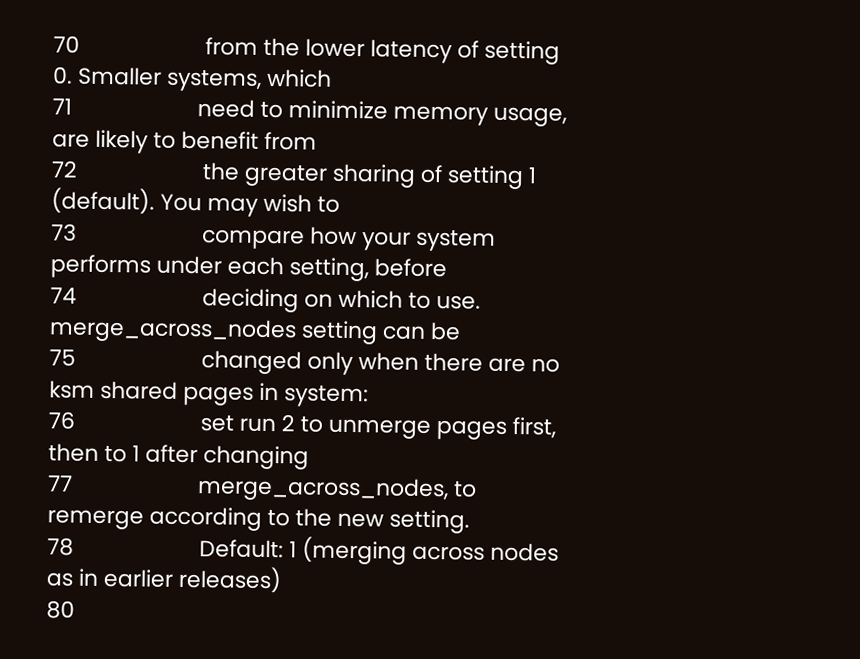70                     from the lower latency of setting 0. Smaller systems, which
71                     need to minimize memory usage, are likely to benefit from
72                     the greater sharing of setting 1 (default). You may wish to
73                     compare how your system performs under each setting, before
74                     deciding on which to use. merge_across_nodes setting can be
75                     changed only when there are no ksm shared pages in system:
76                     set run 2 to unmerge pages first, then to 1 after changing
77                     merge_across_nodes, to remerge according to the new setting.
78                     Default: 1 (merging across nodes as in earlier releases)
80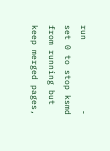run              - set 0 to stop ksmd from running but keep merged pages,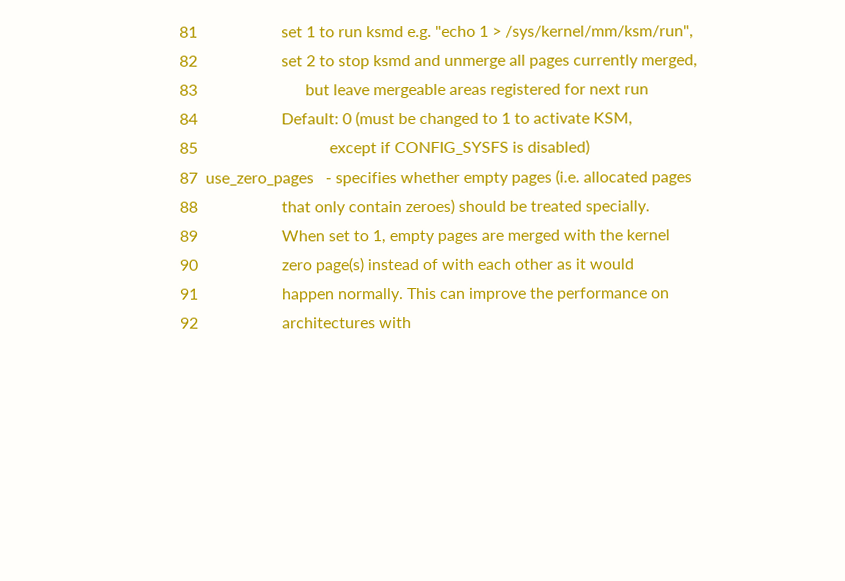81                     set 1 to run ksmd e.g. "echo 1 > /sys/kernel/mm/ksm/run",
82                     set 2 to stop ksmd and unmerge all pages currently merged,
83                           but leave mergeable areas registered for next run
84                     Default: 0 (must be changed to 1 to activate KSM,
85                                 except if CONFIG_SYSFS is disabled)
87  use_zero_pages   - specifies whether empty pages (i.e. allocated pages
88                     that only contain zeroes) should be treated specially.
89                     When set to 1, empty pages are merged with the kernel
90                     zero page(s) instead of with each other as it would
91                     happen normally. This can improve the performance on
92                     architectures with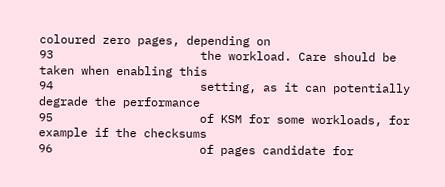coloured zero pages, depending on
93                     the workload. Care should be taken when enabling this
94                     setting, as it can potentially degrade the performance
95                     of KSM for some workloads, for example if the checksums
96                     of pages candidate for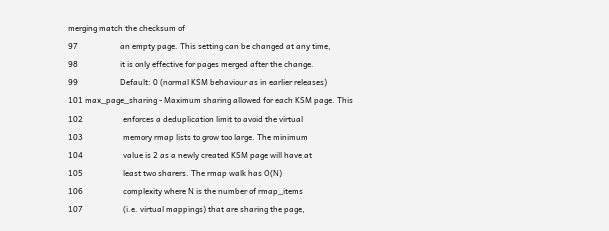merging match the checksum of
97                     an empty page. This setting can be changed at any time,
98                     it is only effective for pages merged after the change.
99                     Default: 0 (normal KSM behaviour as in earlier releases)
101 max_page_sharing - Maximum sharing allowed for each KSM page. This
102                    enforces a deduplication limit to avoid the virtual
103                    memory rmap lists to grow too large. The minimum
104                    value is 2 as a newly created KSM page will have at
105                    least two sharers. The rmap walk has O(N)
106                    complexity where N is the number of rmap_items
107                    (i.e. virtual mappings) that are sharing the page,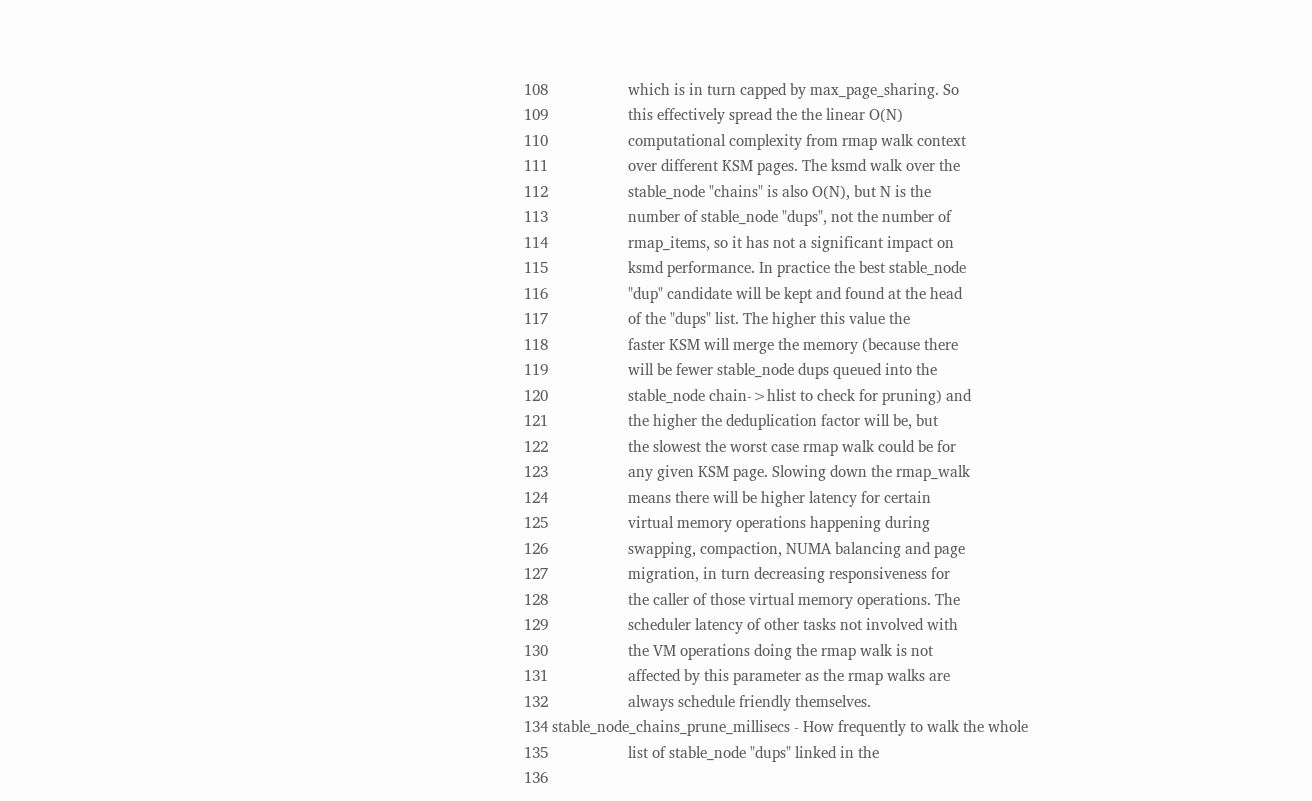108                    which is in turn capped by max_page_sharing. So
109                    this effectively spread the the linear O(N)
110                    computational complexity from rmap walk context
111                    over different KSM pages. The ksmd walk over the
112                    stable_node "chains" is also O(N), but N is the
113                    number of stable_node "dups", not the number of
114                    rmap_items, so it has not a significant impact on
115                    ksmd performance. In practice the best stable_node
116                    "dup" candidate will be kept and found at the head
117                    of the "dups" list. The higher this value the
118                    faster KSM will merge the memory (because there
119                    will be fewer stable_node dups queued into the
120                    stable_node chain->hlist to check for pruning) and
121                    the higher the deduplication factor will be, but
122                    the slowest the worst case rmap walk could be for
123                    any given KSM page. Slowing down the rmap_walk
124                    means there will be higher latency for certain
125                    virtual memory operations happening during
126                    swapping, compaction, NUMA balancing and page
127                    migration, in turn decreasing responsiveness for
128                    the caller of those virtual memory operations. The
129                    scheduler latency of other tasks not involved with
130                    the VM operations doing the rmap walk is not
131                    affected by this parameter as the rmap walks are
132                    always schedule friendly themselves.
134 stable_node_chains_prune_millisecs - How frequently to walk the whole
135                    list of stable_node "dups" linked in the
136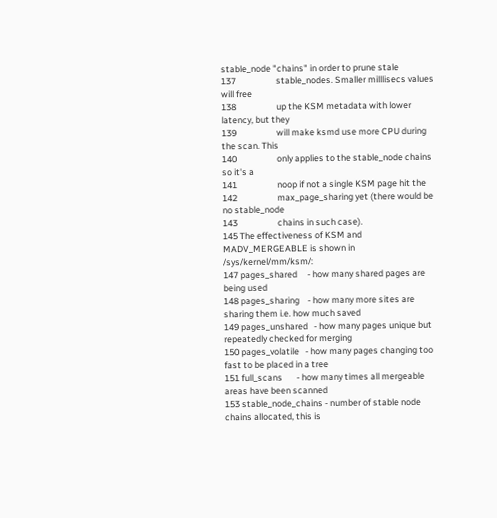stable_node "chains" in order to prune stale
137                    stable_nodes. Smaller milllisecs values will free
138                    up the KSM metadata with lower latency, but they
139                    will make ksmd use more CPU during the scan. This
140                    only applies to the stable_node chains so it's a
141                    noop if not a single KSM page hit the
142                    max_page_sharing yet (there would be no stable_node
143                    chains in such case).
145 The effectiveness of KSM and MADV_MERGEABLE is shown in /sys/kernel/mm/ksm/:
147 pages_shared     - how many shared pages are being used
148 pages_sharing    - how many more sites are sharing them i.e. how much saved
149 pages_unshared   - how many pages unique but repeatedly checked for merging
150 pages_volatile   - how many pages changing too fast to be placed in a tree
151 full_scans       - how many times all mergeable areas have been scanned
153 stable_node_chains - number of stable node chains allocated, this is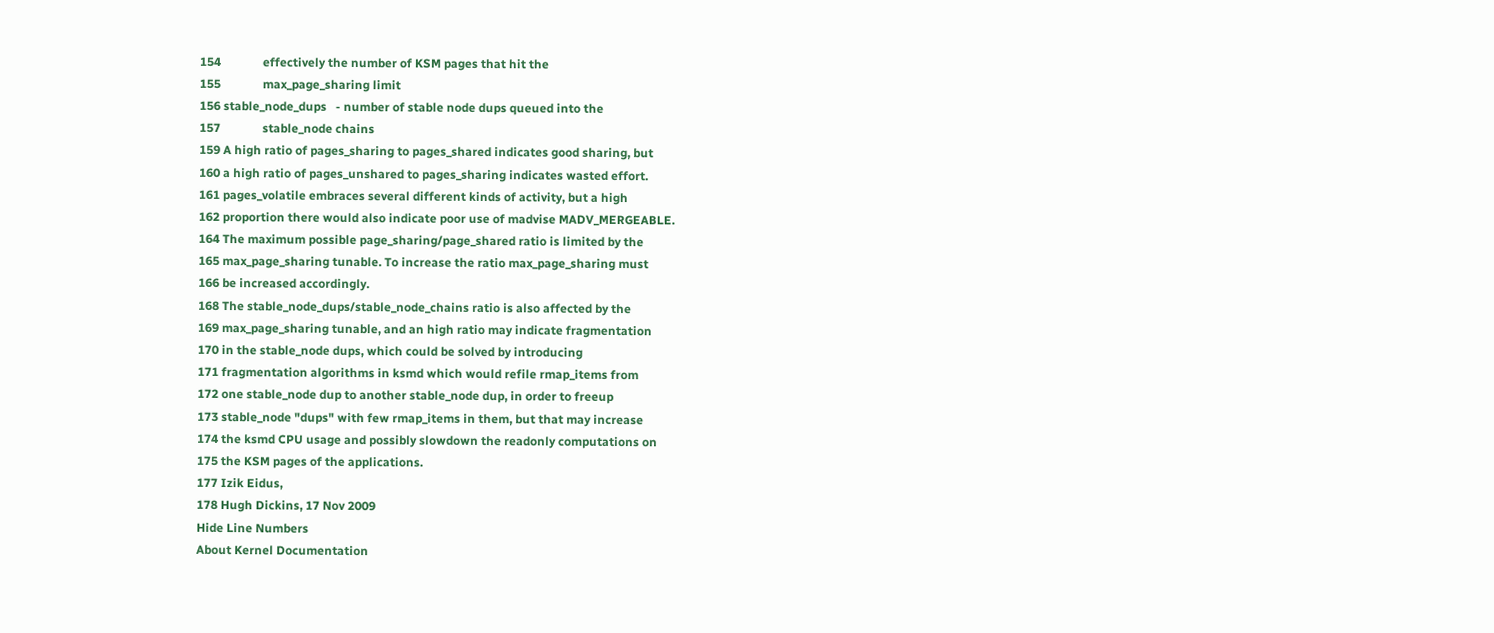154              effectively the number of KSM pages that hit the
155              max_page_sharing limit
156 stable_node_dups   - number of stable node dups queued into the
157              stable_node chains
159 A high ratio of pages_sharing to pages_shared indicates good sharing, but
160 a high ratio of pages_unshared to pages_sharing indicates wasted effort.
161 pages_volatile embraces several different kinds of activity, but a high
162 proportion there would also indicate poor use of madvise MADV_MERGEABLE.
164 The maximum possible page_sharing/page_shared ratio is limited by the
165 max_page_sharing tunable. To increase the ratio max_page_sharing must
166 be increased accordingly.
168 The stable_node_dups/stable_node_chains ratio is also affected by the
169 max_page_sharing tunable, and an high ratio may indicate fragmentation
170 in the stable_node dups, which could be solved by introducing
171 fragmentation algorithms in ksmd which would refile rmap_items from
172 one stable_node dup to another stable_node dup, in order to freeup
173 stable_node "dups" with few rmap_items in them, but that may increase
174 the ksmd CPU usage and possibly slowdown the readonly computations on
175 the KSM pages of the applications.
177 Izik Eidus,
178 Hugh Dickins, 17 Nov 2009
Hide Line Numbers
About Kernel Documentation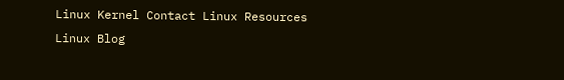Linux Kernel Contact Linux Resources Linux Blog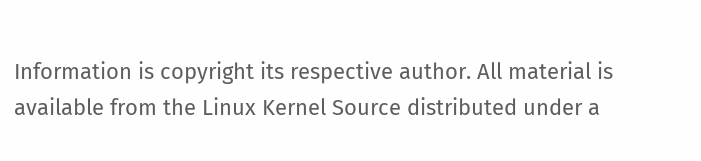Information is copyright its respective author. All material is available from the Linux Kernel Source distributed under a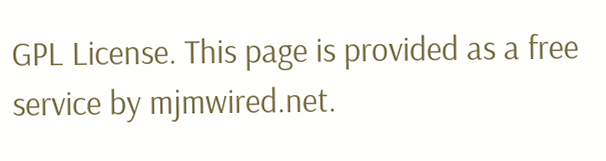GPL License. This page is provided as a free service by mjmwired.net.